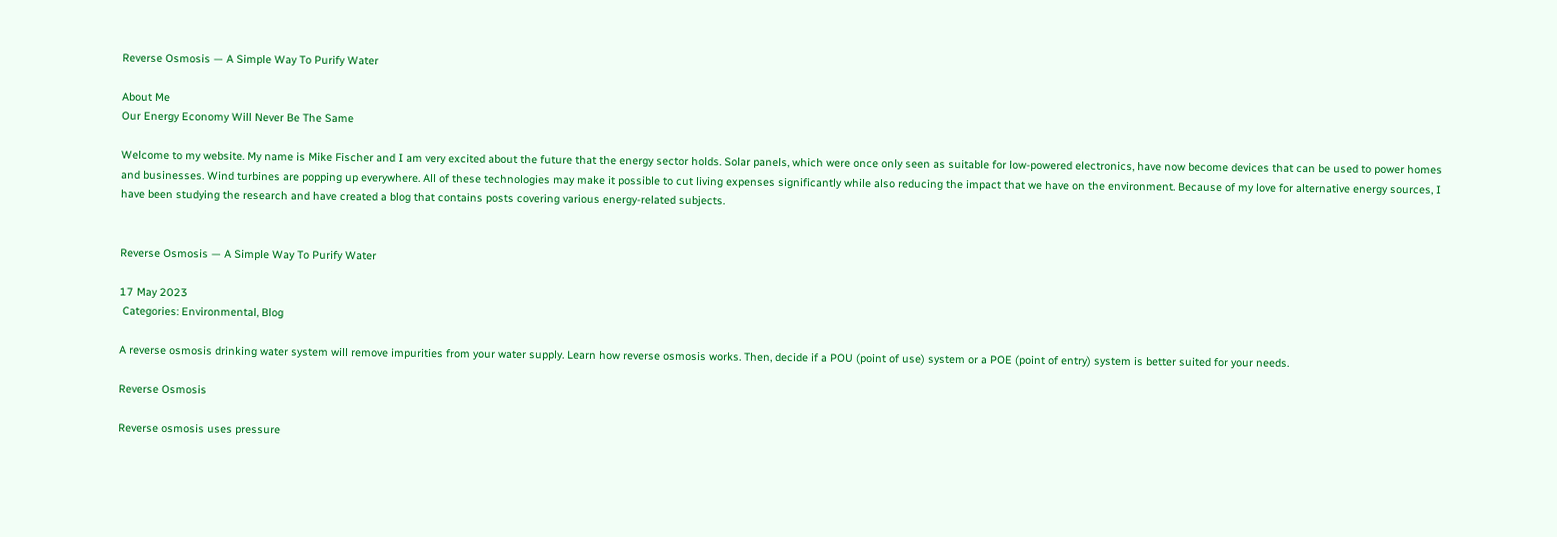Reverse Osmosis — A Simple Way To Purify Water

About Me
Our Energy Economy Will Never Be The Same

Welcome to my website. My name is Mike Fischer and I am very excited about the future that the energy sector holds. Solar panels, which were once only seen as suitable for low-powered electronics, have now become devices that can be used to power homes and businesses. Wind turbines are popping up everywhere. All of these technologies may make it possible to cut living expenses significantly while also reducing the impact that we have on the environment. Because of my love for alternative energy sources, I have been studying the research and have created a blog that contains posts covering various energy-related subjects.


Reverse Osmosis — A Simple Way To Purify Water

17 May 2023
 Categories: Environmental, Blog

A reverse osmosis drinking water system will remove impurities from your water supply. Learn how reverse osmosis works. Then, decide if a POU (point of use) system or a POE (point of entry) system is better suited for your needs.

Reverse Osmosis

Reverse osmosis uses pressure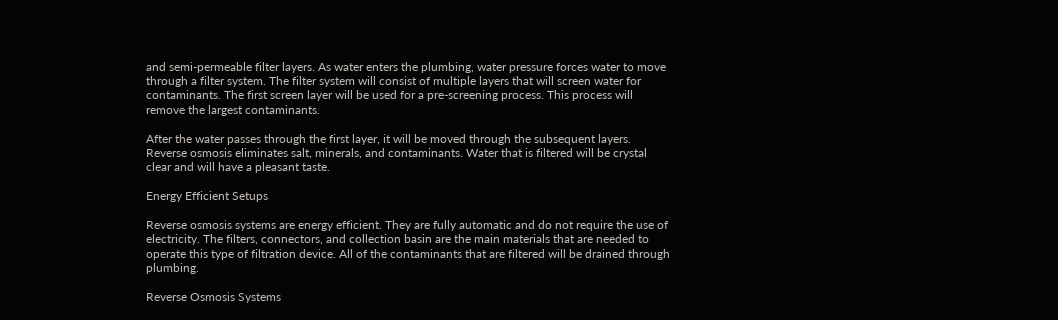and semi-permeable filter layers. As water enters the plumbing, water pressure forces water to move through a filter system. The filter system will consist of multiple layers that will screen water for contaminants. The first screen layer will be used for a pre-screening process. This process will remove the largest contaminants.

After the water passes through the first layer, it will be moved through the subsequent layers. Reverse osmosis eliminates salt, minerals, and contaminants. Water that is filtered will be crystal clear and will have a pleasant taste.

Energy Efficient Setups

Reverse osmosis systems are energy efficient. They are fully automatic and do not require the use of electricity. The filters, connectors, and collection basin are the main materials that are needed to operate this type of filtration device. All of the contaminants that are filtered will be drained through plumbing.

Reverse Osmosis Systems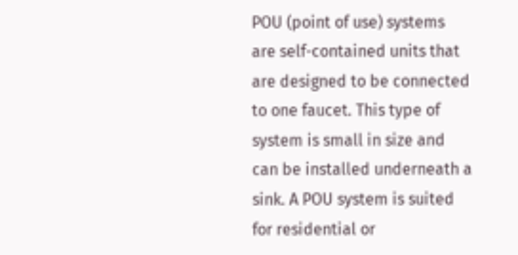POU (point of use) systems are self-contained units that are designed to be connected to one faucet. This type of system is small in size and can be installed underneath a sink. A POU system is suited for residential or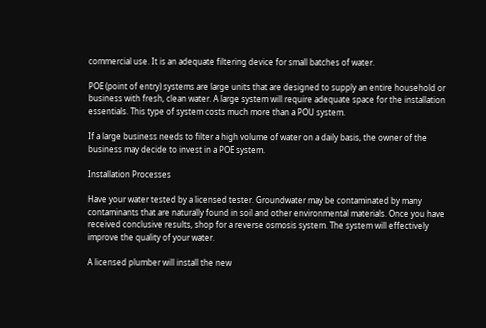commercial use. It is an adequate filtering device for small batches of water.

POE (point of entry) systems are large units that are designed to supply an entire household or business with fresh, clean water. A large system will require adequate space for the installation essentials. This type of system costs much more than a POU system.

If a large business needs to filter a high volume of water on a daily basis, the owner of the business may decide to invest in a POE system.

Installation Processes

Have your water tested by a licensed tester. Groundwater may be contaminated by many contaminants that are naturally found in soil and other environmental materials. Once you have received conclusive results, shop for a reverse osmosis system. The system will effectively improve the quality of your water.

A licensed plumber will install the new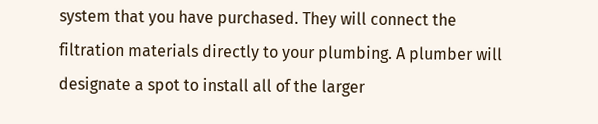system that you have purchased. They will connect the filtration materials directly to your plumbing. A plumber will designate a spot to install all of the larger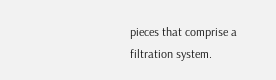pieces that comprise a filtration system.